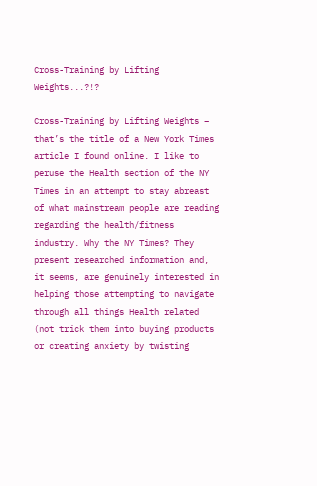Cross-Training by Lifting Weights...?!?

Cross-Training by Lifting Weights – that’s the title of a New York Times article I found online. I like to peruse the Health section of the NY Times in an attempt to stay abreast of what mainstream people are reading regarding the health/fitness industry. Why the NY Times? They present researched information and, it seems, are genuinely interested in helping those attempting to navigate through all things Health related (not trick them into buying products or creating anxiety by twisting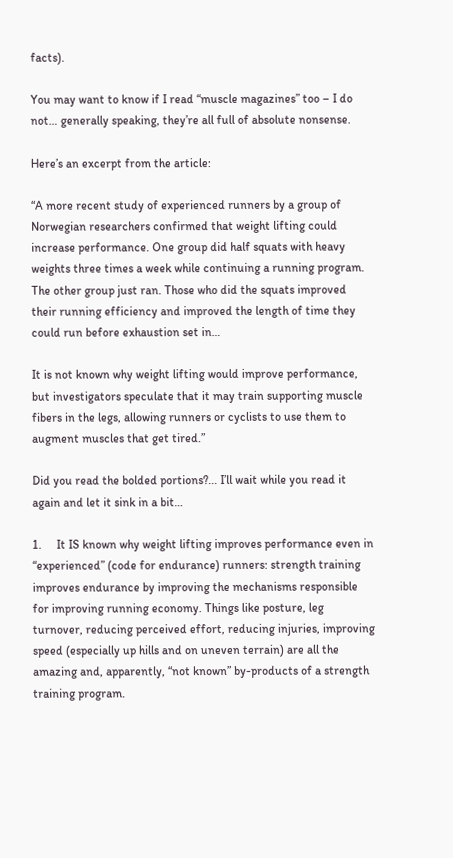facts).

You may want to know if I read “muscle magazines” too – I do not… generally speaking, they’re all full of absolute nonsense.

Here’s an excerpt from the article:

“A more recent study of experienced runners by a group of Norwegian researchers confirmed that weight lifting could increase performance. One group did half squats with heavy weights three times a week while continuing a running program. The other group just ran. Those who did the squats improved their running efficiency and improved the length of time they could run before exhaustion set in…

It is not known why weight lifting would improve performance, but investigators speculate that it may train supporting muscle fibers in the legs, allowing runners or cyclists to use them to augment muscles that get tired.”

Did you read the bolded portions?... I’ll wait while you read it again and let it sink in a bit…

1.     It IS known why weight lifting improves performance even in “experienced” (code for endurance) runners: strength training improves endurance by improving the mechanisms responsible for improving running economy. Things like posture, leg turnover, reducing perceived effort, reducing injuries, improving speed (especially up hills and on uneven terrain) are all the amazing and, apparently, “not known” by-products of a strength training program.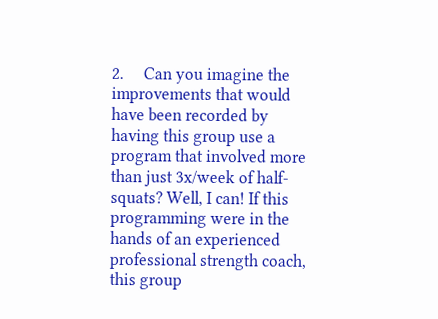2.     Can you imagine the improvements that would have been recorded by having this group use a program that involved more than just 3x/week of half-squats? Well, I can! If this programming were in the hands of an experienced professional strength coach, this group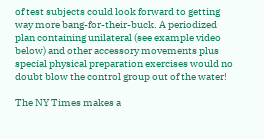of test subjects could look forward to getting way more bang-for-their-buck. A periodized plan containing unilateral (see example video below) and other accessory movements plus special physical preparation exercises would no doubt blow the control group out of the water!

The NY Times makes a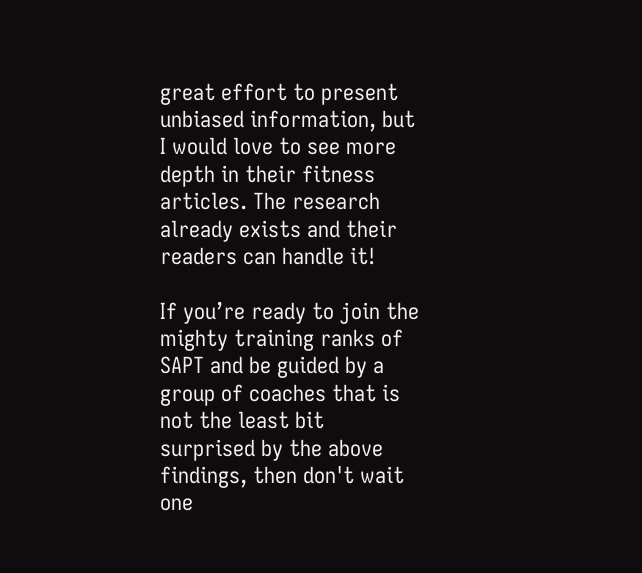great effort to present unbiased information, but I would love to see more depth in their fitness articles. The research already exists and their readers can handle it!

If you’re ready to join the mighty training ranks of SAPT and be guided by a group of coaches that is not the least bit surprised by the above findings, then don't wait one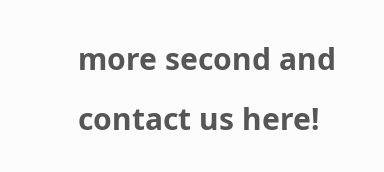more second and contact us here!